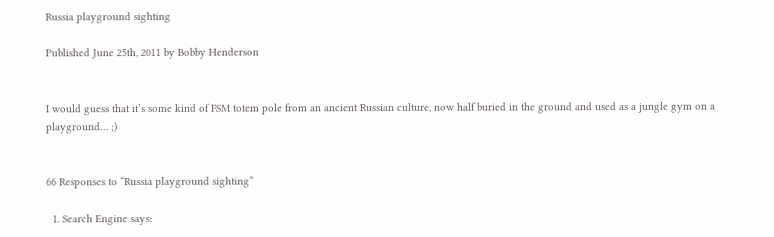Russia playground sighting

Published June 25th, 2011 by Bobby Henderson


I would guess that it’s some kind of FSM totem pole from an ancient Russian culture, now half buried in the ground and used as a jungle gym on a playground… ;)


66 Responses to “Russia playground sighting”

  1. Search Engine says: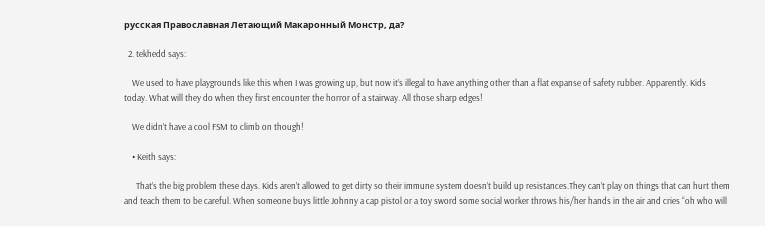русская Православная Летающий Макаронный Монстр, да?

  2. tekhedd says:

    We used to have playgrounds like this when I was growing up, but now it’s illegal to have anything other than a flat expanse of safety rubber. Apparently. Kids today. What will they do when they first encounter the horror of a stairway. All those sharp edges!

    We didn’t have a cool FSM to climb on though!

    • Keith says:

      That’s the big problem these days. Kids aren’t allowed to get dirty so their immune system doesn’t build up resistances.They can’t play on things that can hurt them and teach them to be careful. When someone buys little Johnny a cap pistol or a toy sword some social worker throws his/her hands in the air and cries “oh who will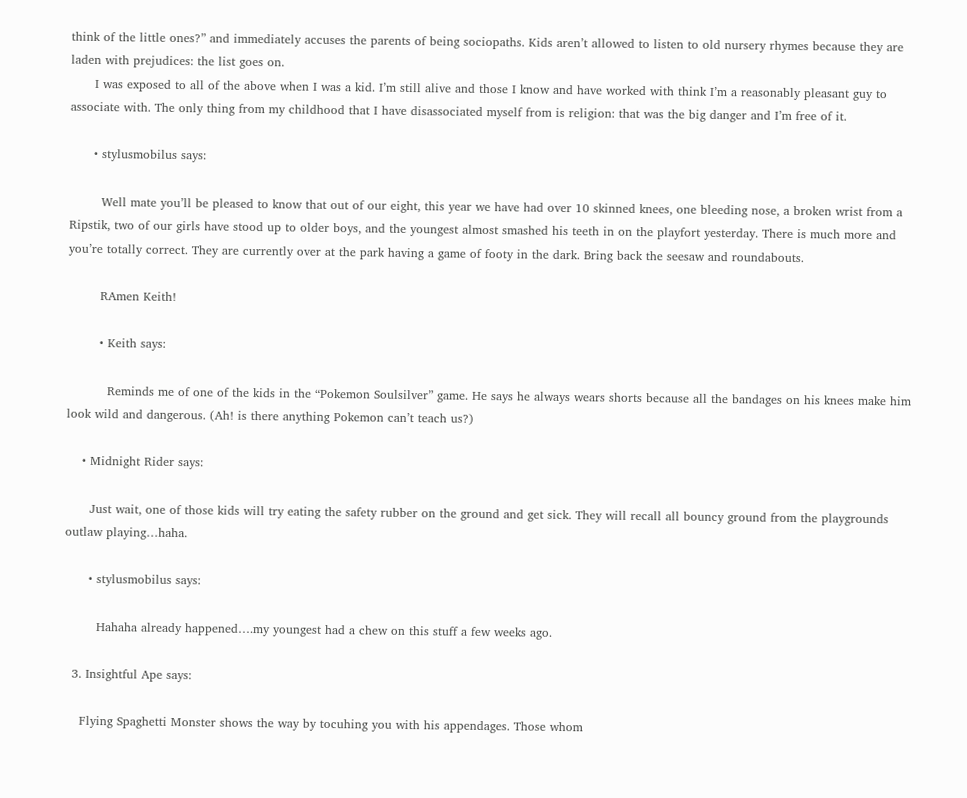think of the little ones?” and immediately accuses the parents of being sociopaths. Kids aren’t allowed to listen to old nursery rhymes because they are laden with prejudices: the list goes on.
      I was exposed to all of the above when I was a kid. I’m still alive and those I know and have worked with think I’m a reasonably pleasant guy to associate with. The only thing from my childhood that I have disassociated myself from is religion: that was the big danger and I’m free of it.

      • stylusmobilus says:

        Well mate you’ll be pleased to know that out of our eight, this year we have had over 10 skinned knees, one bleeding nose, a broken wrist from a Ripstik, two of our girls have stood up to older boys, and the youngest almost smashed his teeth in on the playfort yesterday. There is much more and you’re totally correct. They are currently over at the park having a game of footy in the dark. Bring back the seesaw and roundabouts.

        RAmen Keith!

        • Keith says:

          Reminds me of one of the kids in the “Pokemon Soulsilver” game. He says he always wears shorts because all the bandages on his knees make him look wild and dangerous. (Ah! is there anything Pokemon can’t teach us?)

    • Midnight Rider says:

      Just wait, one of those kids will try eating the safety rubber on the ground and get sick. They will recall all bouncy ground from the playgrounds outlaw playing…haha.

      • stylusmobilus says:

        Hahaha already happened….my youngest had a chew on this stuff a few weeks ago.

  3. Insightful Ape says:

    Flying Spaghetti Monster shows the way by tocuhing you with his appendages. Those whom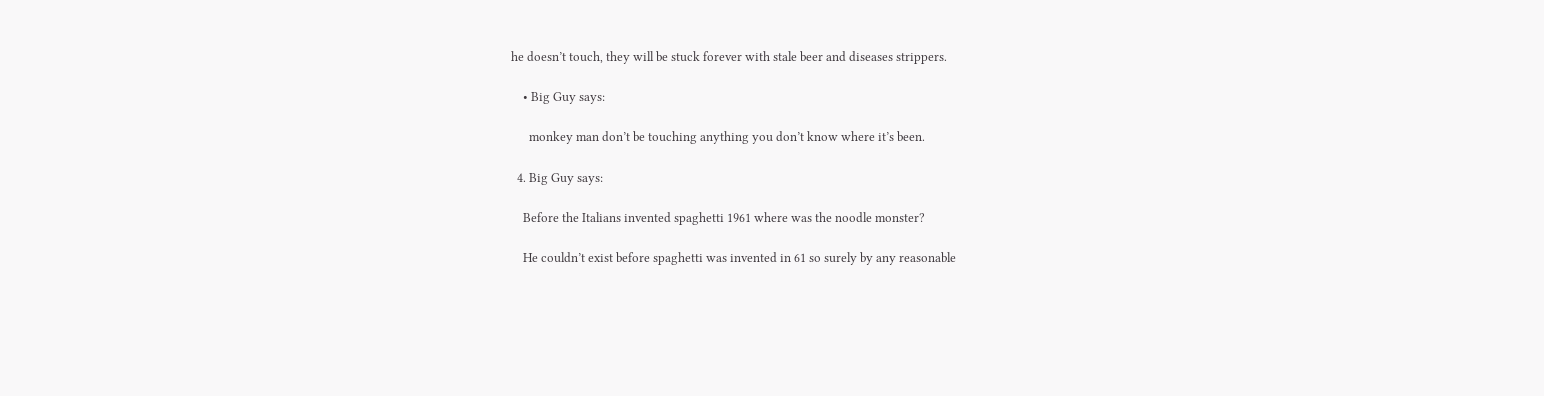he doesn’t touch, they will be stuck forever with stale beer and diseases strippers.

    • Big Guy says:

      monkey man don’t be touching anything you don’t know where it’s been.

  4. Big Guy says:

    Before the Italians invented spaghetti 1961 where was the noodle monster?

    He couldn’t exist before spaghetti was invented in 61 so surely by any reasonable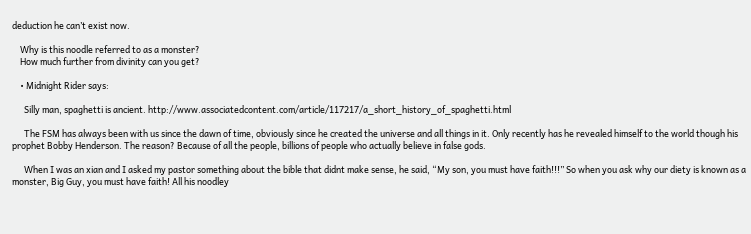deduction he can’t exist now.

    Why is this noodle referred to as a monster?
    How much further from divinity can you get?

    • Midnight Rider says:

      Silly man, spaghetti is ancient. http://www.associatedcontent.com/article/117217/a_short_history_of_spaghetti.html

      The FSM has always been with us since the dawn of time, obviously since he created the universe and all things in it. Only recently has he revealed himself to the world though his prophet Bobby Henderson. The reason? Because of all the people, billions of people who actually believe in false gods.

      When I was an xian and I asked my pastor something about the bible that didnt make sense, he said, “My son, you must have faith!!!” So when you ask why our diety is known as a monster, Big Guy, you must have faith! All his noodley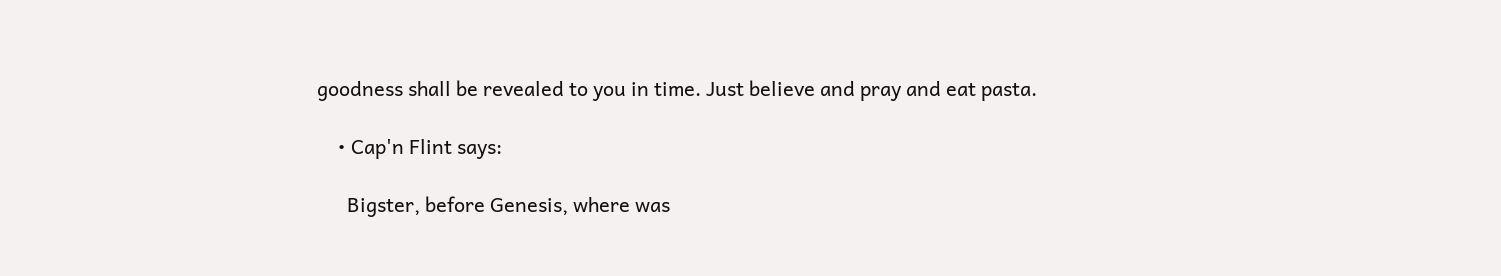goodness shall be revealed to you in time. Just believe and pray and eat pasta.

    • Cap'n Flint says:

      Bigster, before Genesis, where was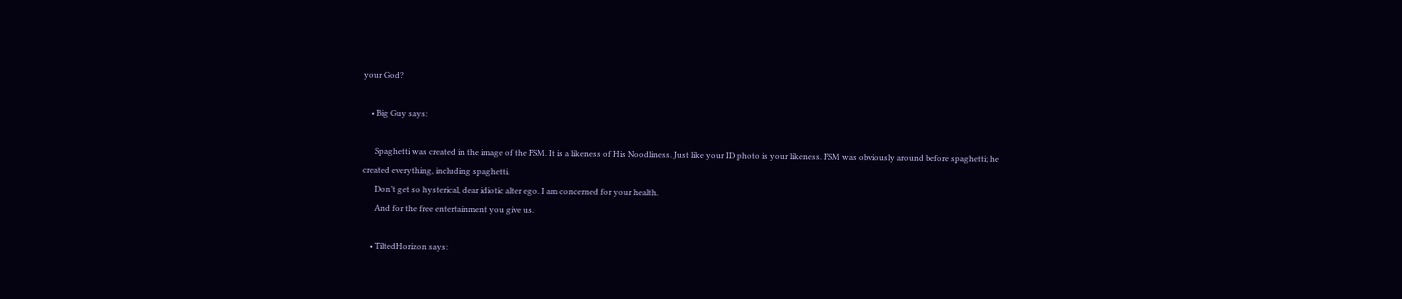your God?

    • Big Guy says:

      Spaghetti was created in the image of the FSM. It is a likeness of His Noodliness. Just like your ID photo is your likeness. FSM was obviously around before spaghetti; he created everything, including spaghetti.
      Don’t get so hysterical, dear idiotic alter ego. I am concerned for your health.
      And for the free entertainment you give us.

    • TiltedHorizon says: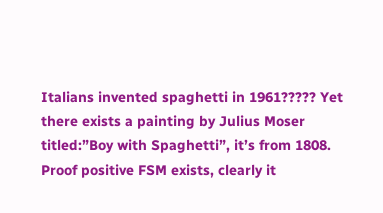Italians invented spaghetti in 1961????? Yet there exists a painting by Julius Moser titled:”Boy with Spaghetti”, it’s from 1808. Proof positive FSM exists, clearly it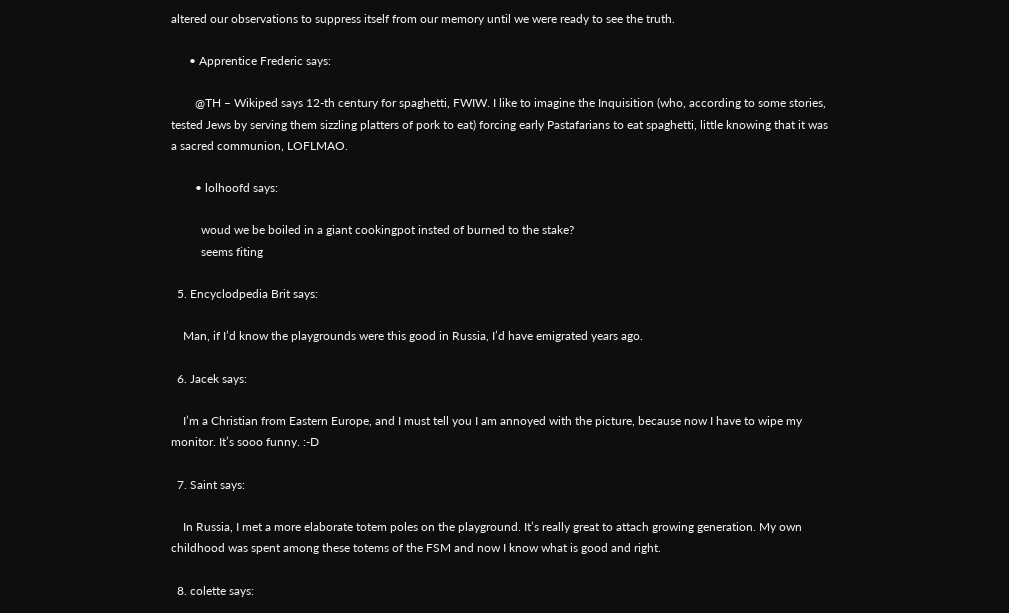altered our observations to suppress itself from our memory until we were ready to see the truth.

      • Apprentice Frederic says:

        @TH – Wikiped says 12-th century for spaghetti, FWIW. I like to imagine the Inquisition (who, according to some stories, tested Jews by serving them sizzling platters of pork to eat) forcing early Pastafarians to eat spaghetti, little knowing that it was a sacred communion, LOFLMAO.

        • lolhoofd says:

          woud we be boiled in a giant cookingpot insted of burned to the stake?
          seems fiting

  5. Encyclodpedia Brit says:

    Man, if I’d know the playgrounds were this good in Russia, I’d have emigrated years ago.

  6. Jacek says:

    I’m a Christian from Eastern Europe, and I must tell you I am annoyed with the picture, because now I have to wipe my monitor. It’s sooo funny. :-D

  7. Saint says:

    In Russia, I met a more elaborate totem poles on the playground. It’s really great to attach growing generation. My own childhood was spent among these totems of the FSM and now I know what is good and right.

  8. colette says: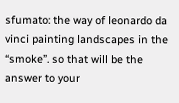sfumato: the way of leonardo da vinci painting landscapes in the “smoke”. so that will be the answer to your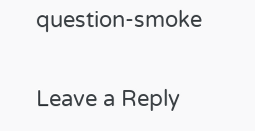question-smoke

Leave a Reply